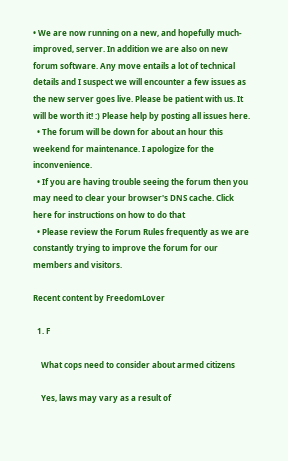• We are now running on a new, and hopefully much-improved, server. In addition we are also on new forum software. Any move entails a lot of technical details and I suspect we will encounter a few issues as the new server goes live. Please be patient with us. It will be worth it! :) Please help by posting all issues here.
  • The forum will be down for about an hour this weekend for maintenance. I apologize for the inconvenience.
  • If you are having trouble seeing the forum then you may need to clear your browser's DNS cache. Click here for instructions on how to do that
  • Please review the Forum Rules frequently as we are constantly trying to improve the forum for our members and visitors.

Recent content by FreedomLover

  1. F

    What cops need to consider about armed citizens

    Yes, laws may vary as a result of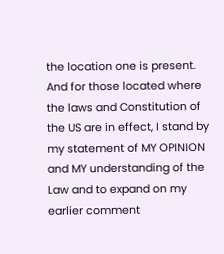the location one is present. And for those located where the laws and Constitution of the US are in effect, I stand by my statement of MY OPINION and MY understanding of the Law and to expand on my earlier comment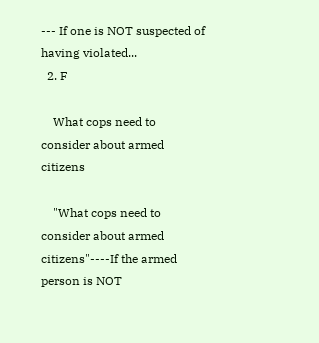--- If one is NOT suspected of having violated...
  2. F

    What cops need to consider about armed citizens

    "What cops need to consider about armed citizens"----If the armed person is NOT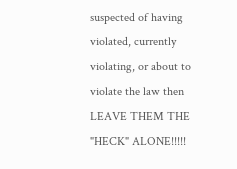suspected of having violated, currently violating, or about to violate the law then LEAVE THEM THE "HECK" ALONE!!!!!